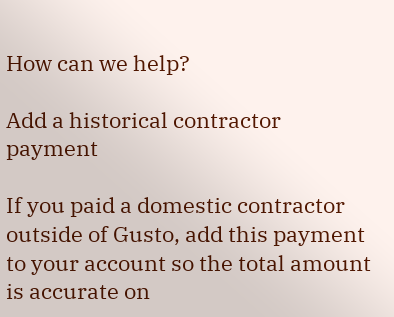How can we help?

Add a historical contractor payment

If you paid a domestic contractor outside of Gusto, add this payment to your account so the total amount is accurate on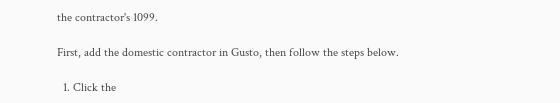the contractor's 1099.

First, add the domestic contractor in Gusto, then follow the steps below.

  1. Click the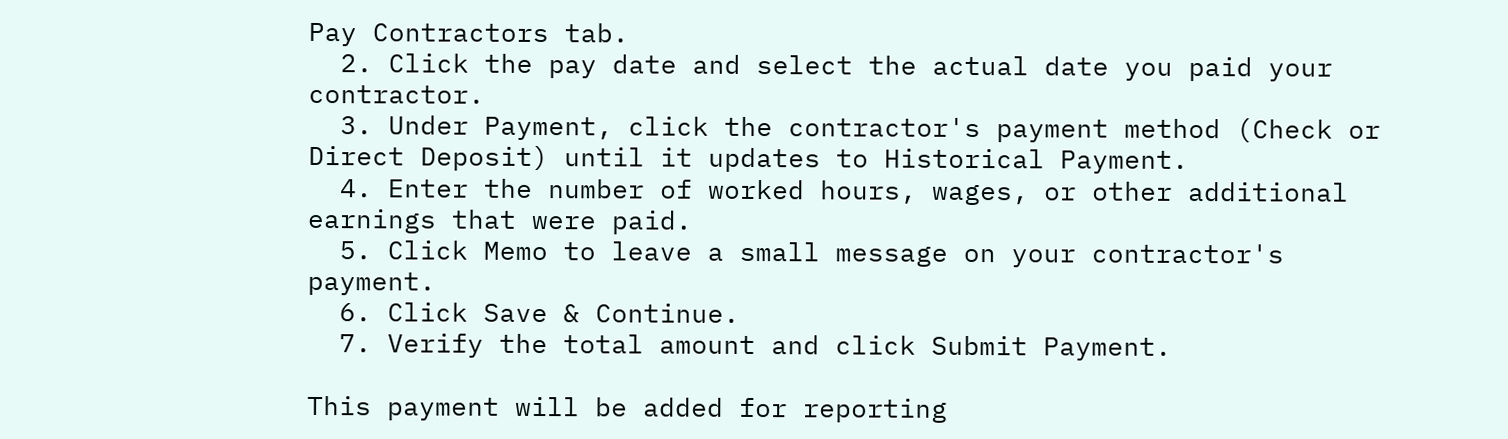Pay Contractors tab.
  2. Click the pay date and select the actual date you paid your contractor.
  3. Under Payment, click the contractor's payment method (Check or Direct Deposit) until it updates to Historical Payment.
  4. Enter the number of worked hours, wages, or other additional earnings that were paid.
  5. Click Memo to leave a small message on your contractor's payment.
  6. Click Save & Continue.
  7. Verify the total amount and click Submit Payment.

This payment will be added for reporting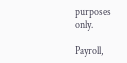purposes only.

Payroll,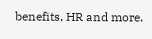benefits, HR and more.